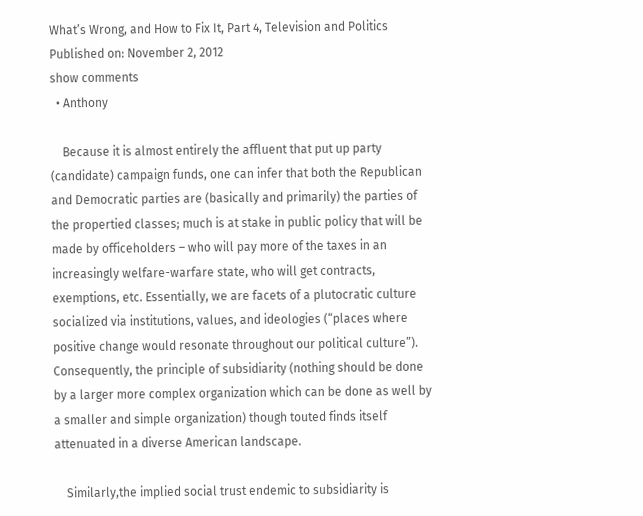What’s Wrong, and How to Fix It, Part 4, Television and Politics
Published on: November 2, 2012
show comments
  • Anthony

    Because it is almost entirely the affluent that put up party (candidate) campaign funds, one can infer that both the Republican and Democratic parties are (basically and primarily) the parties of the propertied classes; much is at stake in public policy that will be made by officeholders – who will pay more of the taxes in an increasingly welfare-warfare state, who will get contracts, exemptions, etc. Essentially, we are facets of a plutocratic culture socialized via institutions, values, and ideologies (“places where positive change would resonate throughout our political culture”). Consequently, the principle of subsidiarity (nothing should be done by a larger more complex organization which can be done as well by a smaller and simple organization) though touted finds itself attenuated in a diverse American landscape.

    Similarly,the implied social trust endemic to subsidiarity is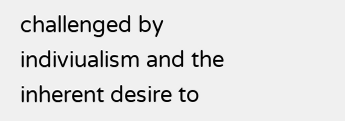challenged by indiviualism and the inherent desire to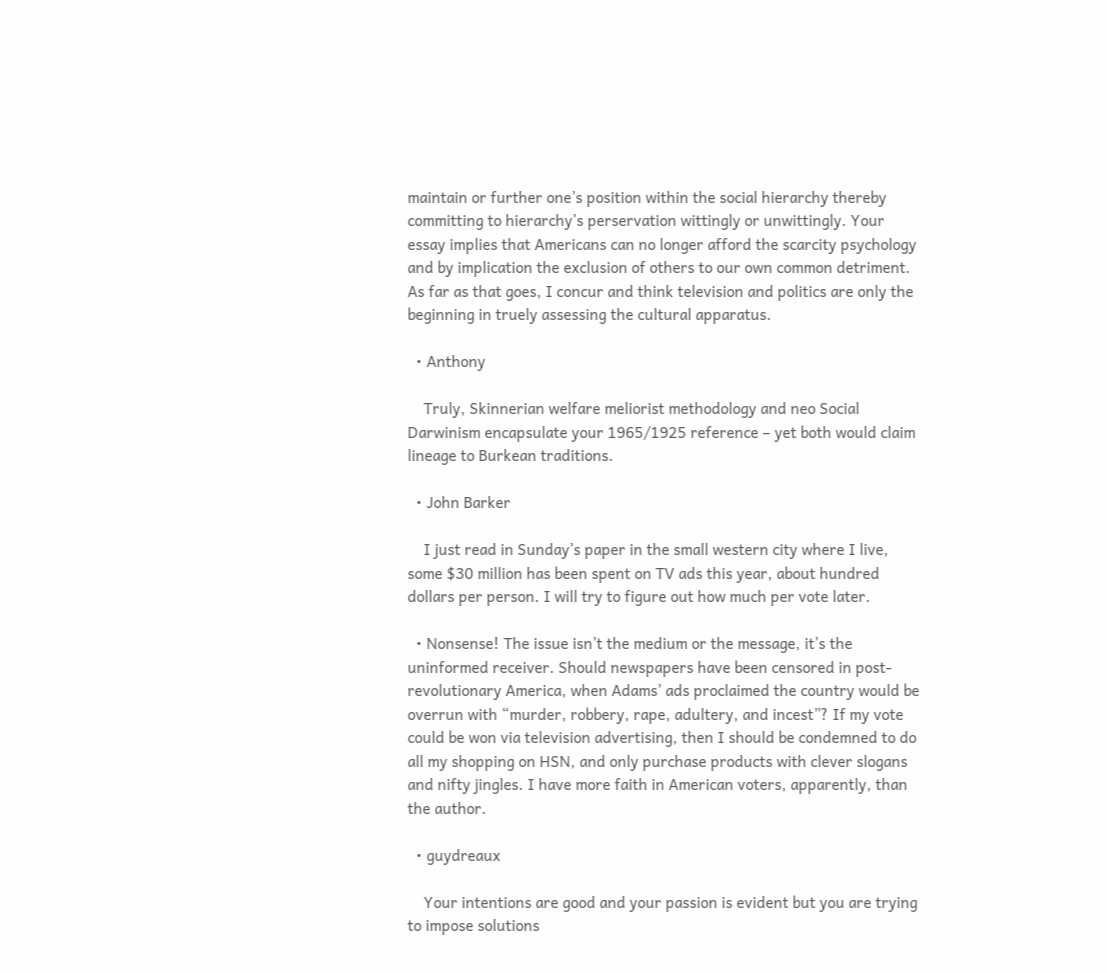maintain or further one’s position within the social hierarchy thereby committing to hierarchy’s perservation wittingly or unwittingly. Your essay implies that Americans can no longer afford the scarcity psychology and by implication the exclusion of others to our own common detriment. As far as that goes, I concur and think television and politics are only the beginning in truely assessing the cultural apparatus.

  • Anthony

    Truly, Skinnerian welfare meliorist methodology and neo Social Darwinism encapsulate your 1965/1925 reference – yet both would claim lineage to Burkean traditions.

  • John Barker

    I just read in Sunday’s paper in the small western city where I live, some $30 million has been spent on TV ads this year, about hundred dollars per person. I will try to figure out how much per vote later.

  • Nonsense! The issue isn’t the medium or the message, it’s the uninformed receiver. Should newspapers have been censored in post-revolutionary America, when Adams’ ads proclaimed the country would be overrun with “murder, robbery, rape, adultery, and incest”? If my vote could be won via television advertising, then I should be condemned to do all my shopping on HSN, and only purchase products with clever slogans and nifty jingles. I have more faith in American voters, apparently, than the author.

  • guydreaux

    Your intentions are good and your passion is evident but you are trying to impose solutions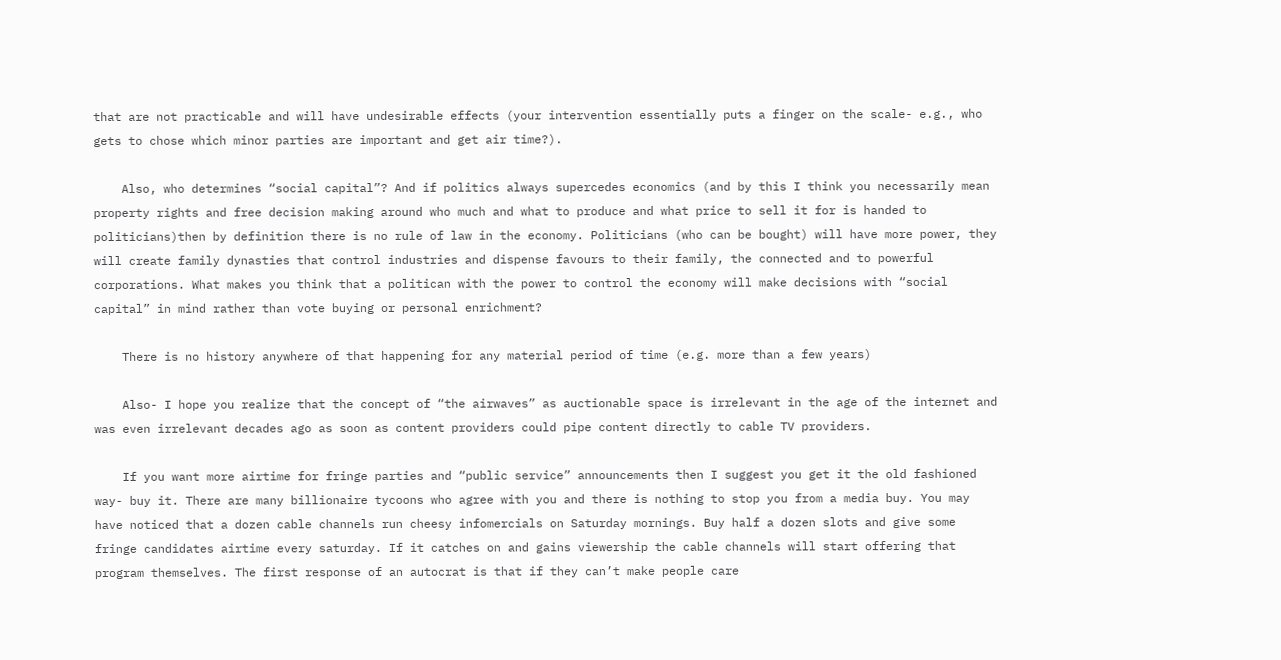that are not practicable and will have undesirable effects (your intervention essentially puts a finger on the scale- e.g., who gets to chose which minor parties are important and get air time?).

    Also, who determines “social capital”? And if politics always supercedes economics (and by this I think you necessarily mean property rights and free decision making around who much and what to produce and what price to sell it for is handed to politicians)then by definition there is no rule of law in the economy. Politicians (who can be bought) will have more power, they will create family dynasties that control industries and dispense favours to their family, the connected and to powerful corporations. What makes you think that a politican with the power to control the economy will make decisions with “social capital” in mind rather than vote buying or personal enrichment?

    There is no history anywhere of that happening for any material period of time (e.g. more than a few years)

    Also- I hope you realize that the concept of “the airwaves” as auctionable space is irrelevant in the age of the internet and was even irrelevant decades ago as soon as content providers could pipe content directly to cable TV providers.

    If you want more airtime for fringe parties and “public service” announcements then I suggest you get it the old fashioned way- buy it. There are many billionaire tycoons who agree with you and there is nothing to stop you from a media buy. You may have noticed that a dozen cable channels run cheesy infomercials on Saturday mornings. Buy half a dozen slots and give some fringe candidates airtime every saturday. If it catches on and gains viewership the cable channels will start offering that program themselves. The first response of an autocrat is that if they can’t make people care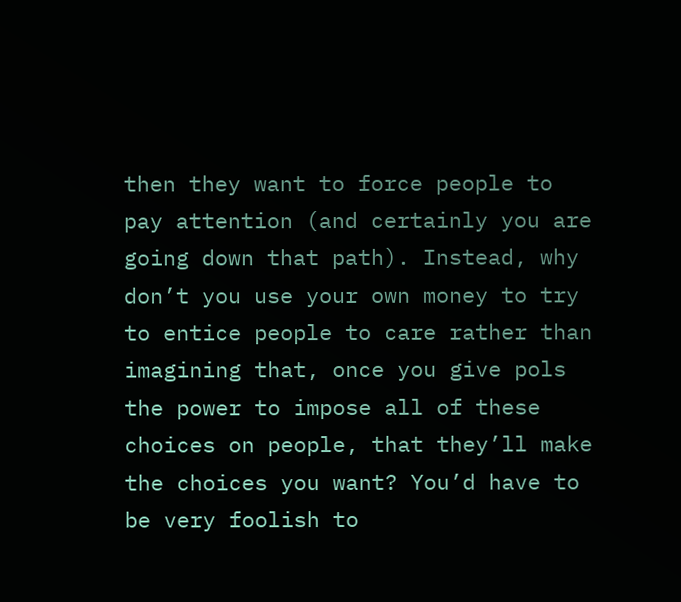then they want to force people to pay attention (and certainly you are going down that path). Instead, why don’t you use your own money to try to entice people to care rather than imagining that, once you give pols the power to impose all of these choices on people, that they’ll make the choices you want? You’d have to be very foolish to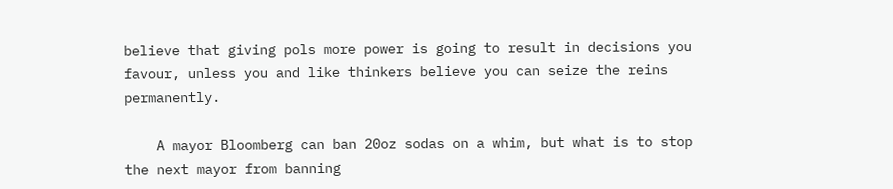believe that giving pols more power is going to result in decisions you favour, unless you and like thinkers believe you can seize the reins permanently.

    A mayor Bloomberg can ban 20oz sodas on a whim, but what is to stop the next mayor from banning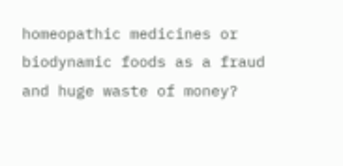homeopathic medicines or biodynamic foods as a fraud and huge waste of money?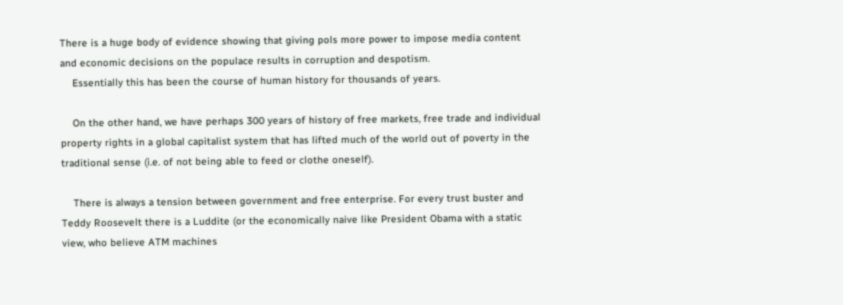There is a huge body of evidence showing that giving pols more power to impose media content and economic decisions on the populace results in corruption and despotism.
    Essentially this has been the course of human history for thousands of years.

    On the other hand, we have perhaps 300 years of history of free markets, free trade and individual property rights in a global capitalist system that has lifted much of the world out of poverty in the traditional sense (i.e. of not being able to feed or clothe oneself).

    There is always a tension between government and free enterprise. For every trust buster and Teddy Roosevelt there is a Luddite (or the economically naive like President Obama with a static view, who believe ATM machines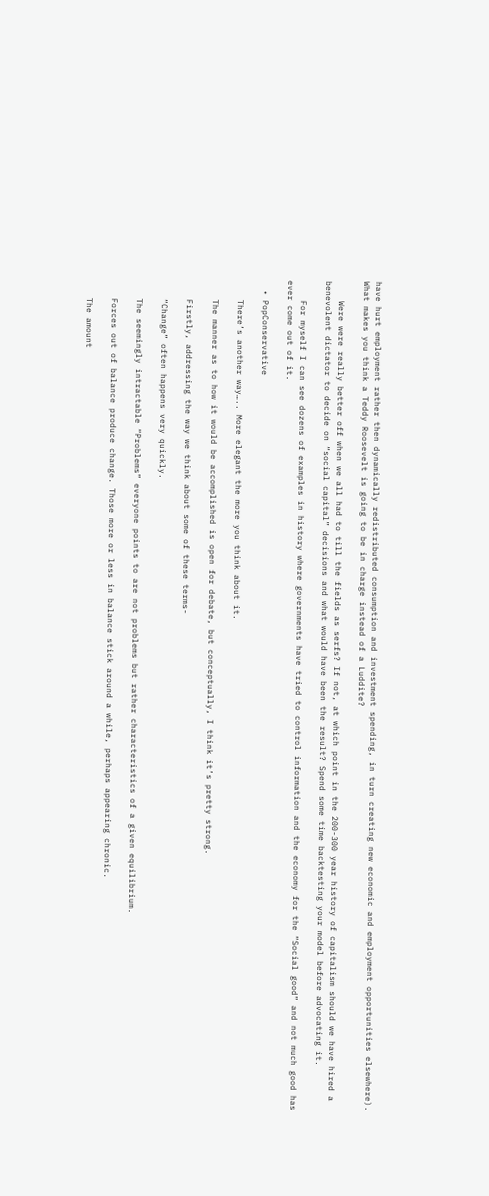have hurt employment rather then dynamically redistributed consumption and investment spending, in turn creating new economic and employment opportunities elsewhere). What makes you think a Teddy Roosevelt is going to be in charge instead of a Luddite?

    Were were really better off when we all had to till the fields as serfs? If not, at which point in the 200-300 year history of capitalism should we have hired a benevolent dictator to decide on “social capital” decisions and what would have been the result? Spend some time backtesting your model before advocating it.

    For myself I can see dozens of examples in history where governments have tried to control information and the economy for the “Social good” and not much good has ever come out of it.

  • PopConservative

    There’s another way….. More elegant the more you think about it.

    The manner as to how it would be accomplished is open for debate, but conceptually, I think it’s pretty strong.

    Firstly, addressing the way we think about some of these terms-

    “Change” often happens very quickly.

    The seemingly intractable “Problems” everyone points to are not problems but rather characteristics of a given equilibrium.

    Forces out of balance produce change. Those more or less in balance stick around a while, perhaps appearing chronic.

    The amount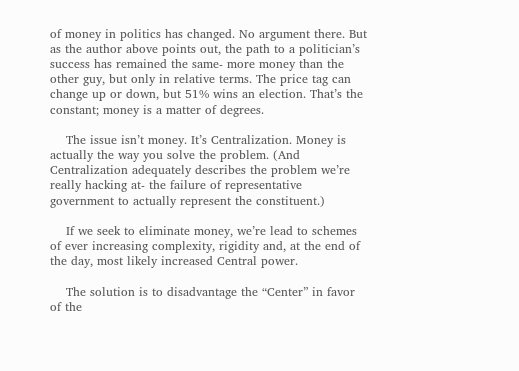of money in politics has changed. No argument there. But as the author above points out, the path to a politician’s success has remained the same- more money than the other guy, but only in relative terms. The price tag can change up or down, but 51% wins an election. That’s the constant; money is a matter of degrees.

    The issue isn’t money. It’s Centralization. Money is actually the way you solve the problem. (And Centralization adequately describes the problem we’re really hacking at- the failure of representative government to actually represent the constituent.)

    If we seek to eliminate money, we’re lead to schemes of ever increasing complexity, rigidity and, at the end of the day, most likely increased Central power.

    The solution is to disadvantage the “Center” in favor of the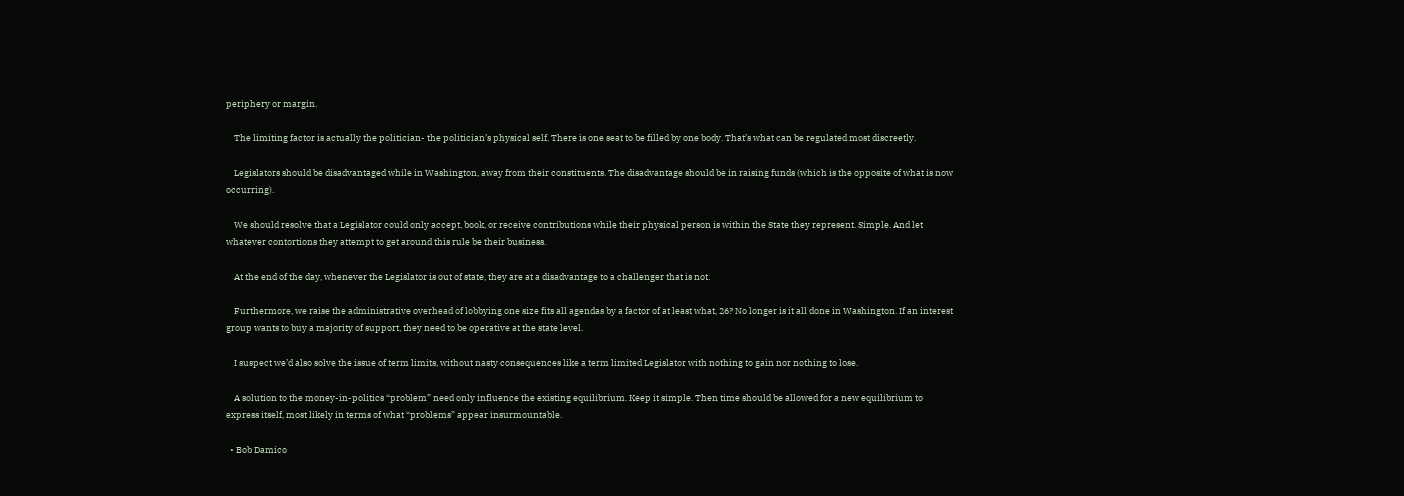periphery or margin.

    The limiting factor is actually the politician- the politician’s physical self. There is one seat to be filled by one body. That’s what can be regulated most discreetly.

    Legislators should be disadvantaged while in Washington, away from their constituents. The disadvantage should be in raising funds (which is the opposite of what is now occurring).

    We should resolve that a Legislator could only accept, book, or receive contributions while their physical person is within the State they represent. Simple. And let whatever contortions they attempt to get around this rule be their business.

    At the end of the day, whenever the Legislator is out of state, they are at a disadvantage to a challenger that is not.

    Furthermore, we raise the administrative overhead of lobbying one size fits all agendas by a factor of at least what, 26? No longer is it all done in Washington. If an interest group wants to buy a majority of support, they need to be operative at the state level.

    I suspect we’d also solve the issue of term limits, without nasty consequences like a term limited Legislator with nothing to gain nor nothing to lose.

    A solution to the money-in-politics “problem” need only influence the existing equilibrium. Keep it simple. Then time should be allowed for a new equilibrium to express itself, most likely in terms of what “problems” appear insurmountable.

  • Bob Damico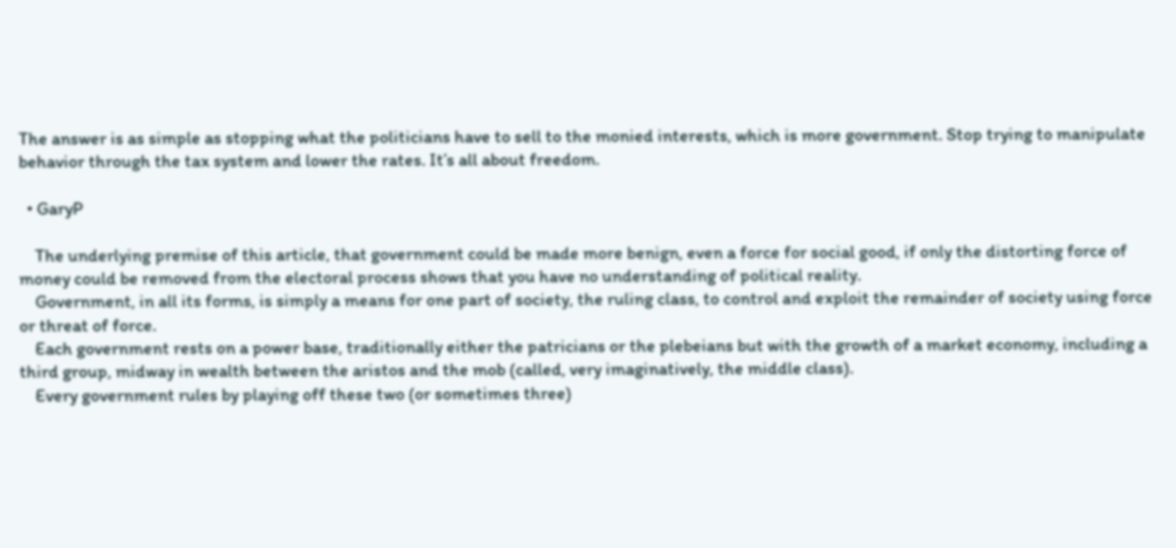The answer is as simple as stopping what the politicians have to sell to the monied interests, which is more government. Stop trying to manipulate behavior through the tax system and lower the rates. It’s all about freedom.

  • GaryP

    The underlying premise of this article, that government could be made more benign, even a force for social good, if only the distorting force of money could be removed from the electoral process shows that you have no understanding of political reality.
    Government, in all its forms, is simply a means for one part of society, the ruling class, to control and exploit the remainder of society using force or threat of force.
    Each government rests on a power base, traditionally either the patricians or the plebeians but with the growth of a market economy, including a third group, midway in wealth between the aristos and the mob (called, very imaginatively, the middle class).
    Every government rules by playing off these two (or sometimes three)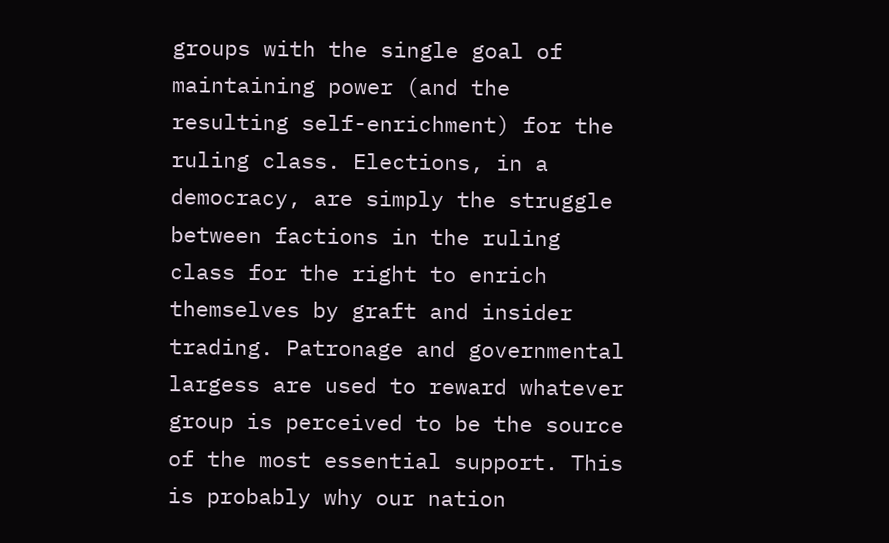groups with the single goal of maintaining power (and the resulting self-enrichment) for the ruling class. Elections, in a democracy, are simply the struggle between factions in the ruling class for the right to enrich themselves by graft and insider trading. Patronage and governmental largess are used to reward whatever group is perceived to be the source of the most essential support. This is probably why our nation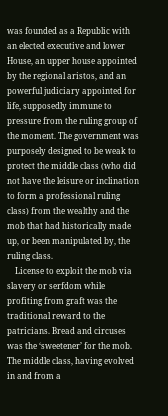was founded as a Republic with an elected executive and lower House, an upper house appointed by the regional aristos, and an powerful judiciary appointed for life, supposedly immune to pressure from the ruling group of the moment. The government was purposely designed to be weak to protect the middle class (who did not have the leisure or inclination to form a professional ruling class) from the wealthy and the mob that had historically made up, or been manipulated by, the ruling class.
    License to exploit the mob via slavery or serfdom while profiting from graft was the traditional reward to the patricians. Bread and circuses was the ‘sweetener’ for the mob. The middle class, having evolved in and from a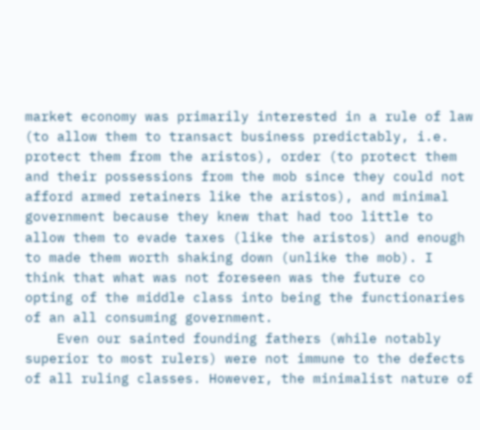market economy was primarily interested in a rule of law (to allow them to transact business predictably, i.e. protect them from the aristos), order (to protect them and their possessions from the mob since they could not afford armed retainers like the aristos), and minimal government because they knew that had too little to allow them to evade taxes (like the aristos) and enough to made them worth shaking down (unlike the mob). I think that what was not foreseen was the future co opting of the middle class into being the functionaries of an all consuming government.
    Even our sainted founding fathers (while notably superior to most rulers) were not immune to the defects of all ruling classes. However, the minimalist nature of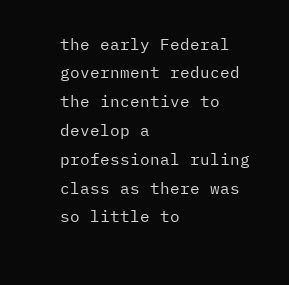the early Federal government reduced the incentive to develop a professional ruling class as there was so little to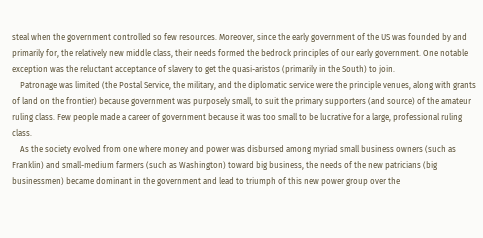steal when the government controlled so few resources. Moreover, since the early government of the US was founded by and primarily for, the relatively new middle class, their needs formed the bedrock principles of our early government. One notable exception was the reluctant acceptance of slavery to get the quasi-aristos (primarily in the South) to join.
    Patronage was limited (the Postal Service, the military, and the diplomatic service were the principle venues, along with grants of land on the frontier) because government was purposely small, to suit the primary supporters (and source) of the amateur ruling class. Few people made a career of government because it was too small to be lucrative for a large, professional ruling class.
    As the society evolved from one where money and power was disbursed among myriad small business owners (such as Franklin) and small-medium farmers (such as Washington) toward big business, the needs of the new patricians (big businessmen) became dominant in the government and lead to triumph of this new power group over the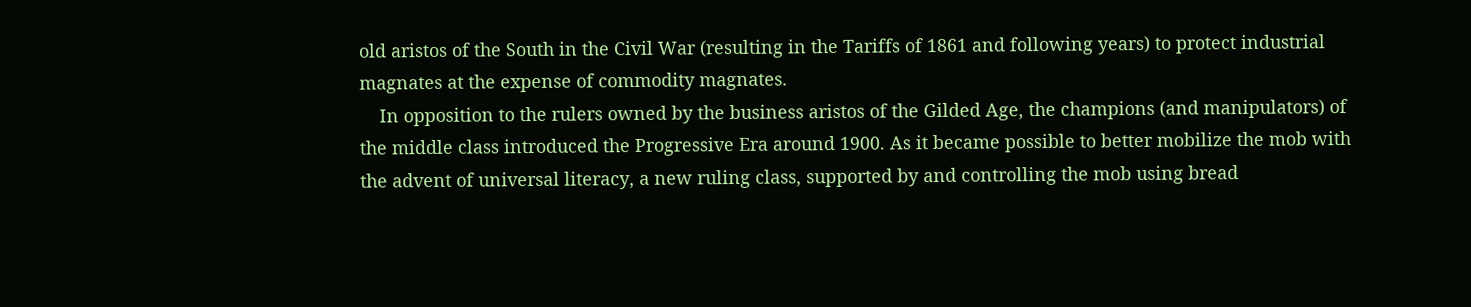old aristos of the South in the Civil War (resulting in the Tariffs of 1861 and following years) to protect industrial magnates at the expense of commodity magnates.
    In opposition to the rulers owned by the business aristos of the Gilded Age, the champions (and manipulators) of the middle class introduced the Progressive Era around 1900. As it became possible to better mobilize the mob with the advent of universal literacy, a new ruling class, supported by and controlling the mob using bread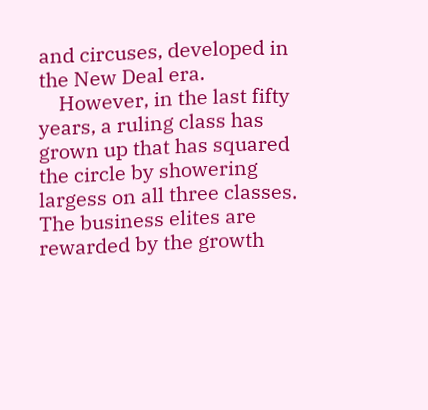and circuses, developed in the New Deal era.
    However, in the last fifty years, a ruling class has grown up that has squared the circle by showering largess on all three classes. The business elites are rewarded by the growth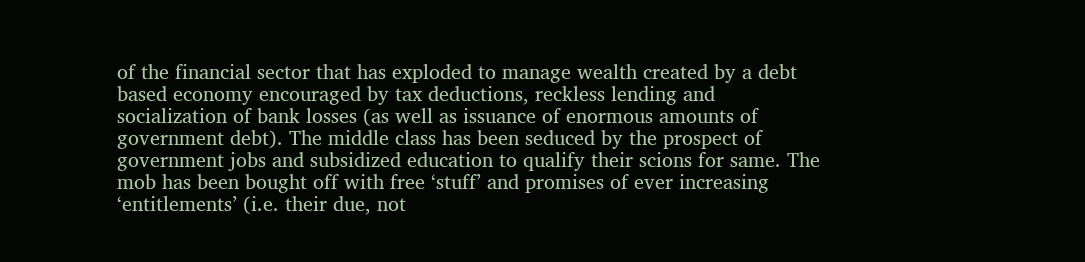of the financial sector that has exploded to manage wealth created by a debt based economy encouraged by tax deductions, reckless lending and socialization of bank losses (as well as issuance of enormous amounts of government debt). The middle class has been seduced by the prospect of government jobs and subsidized education to qualify their scions for same. The mob has been bought off with free ‘stuff’ and promises of ever increasing ‘entitlements’ (i.e. their due, not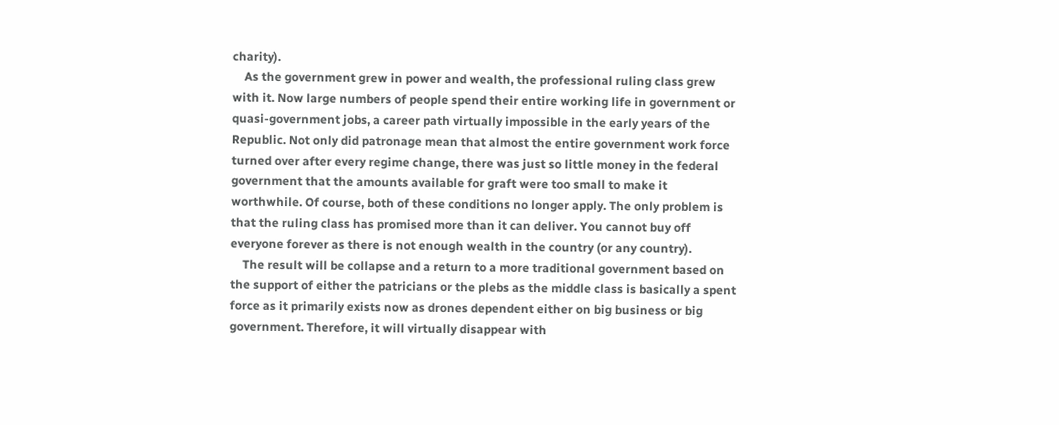charity).
    As the government grew in power and wealth, the professional ruling class grew with it. Now large numbers of people spend their entire working life in government or quasi-government jobs, a career path virtually impossible in the early years of the Republic. Not only did patronage mean that almost the entire government work force turned over after every regime change, there was just so little money in the federal government that the amounts available for graft were too small to make it worthwhile. Of course, both of these conditions no longer apply. The only problem is that the ruling class has promised more than it can deliver. You cannot buy off everyone forever as there is not enough wealth in the country (or any country).
    The result will be collapse and a return to a more traditional government based on the support of either the patricians or the plebs as the middle class is basically a spent force as it primarily exists now as drones dependent either on big business or big government. Therefore, it will virtually disappear with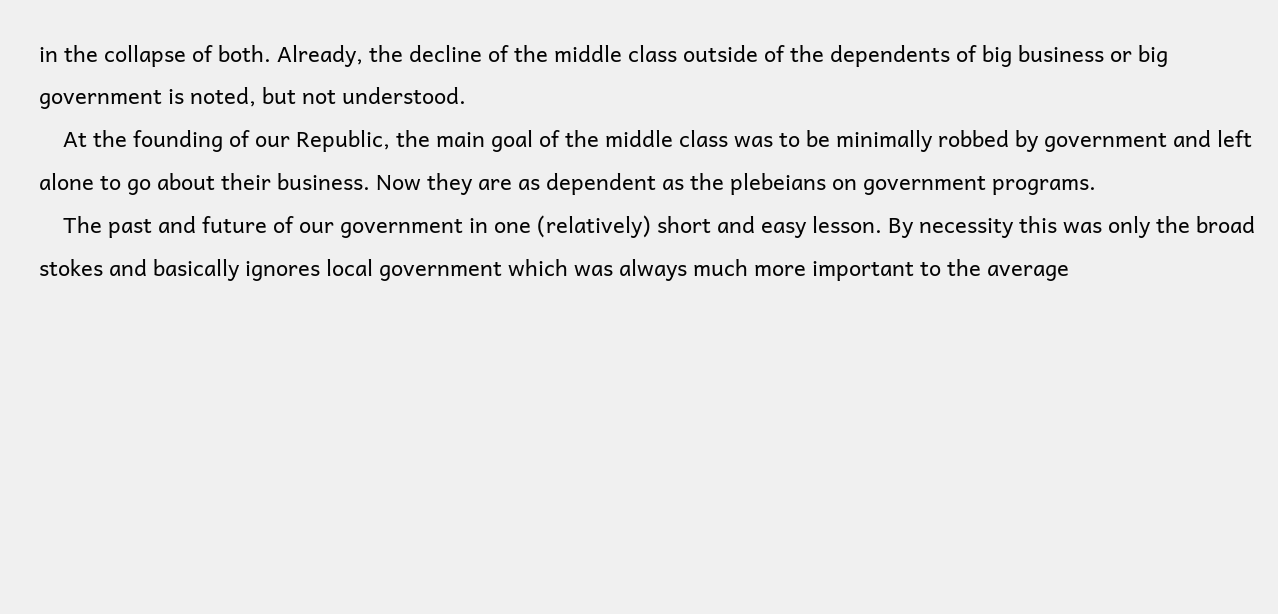in the collapse of both. Already, the decline of the middle class outside of the dependents of big business or big government is noted, but not understood.
    At the founding of our Republic, the main goal of the middle class was to be minimally robbed by government and left alone to go about their business. Now they are as dependent as the plebeians on government programs.
    The past and future of our government in one (relatively) short and easy lesson. By necessity this was only the broad stokes and basically ignores local government which was always much more important to the average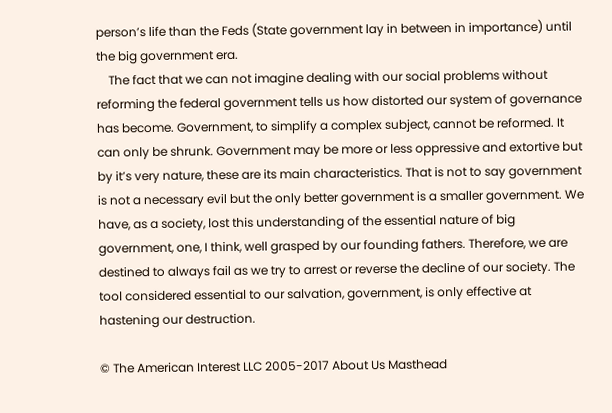person’s life than the Feds (State government lay in between in importance) until the big government era.
    The fact that we can not imagine dealing with our social problems without reforming the federal government tells us how distorted our system of governance has become. Government, to simplify a complex subject, cannot be reformed. It can only be shrunk. Government may be more or less oppressive and extortive but by it’s very nature, these are its main characteristics. That is not to say government is not a necessary evil but the only better government is a smaller government. We have, as a society, lost this understanding of the essential nature of big government, one, I think, well grasped by our founding fathers. Therefore, we are destined to always fail as we try to arrest or reverse the decline of our society. The tool considered essential to our salvation, government, is only effective at hastening our destruction.

© The American Interest LLC 2005-2017 About Us Masthead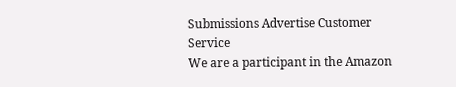Submissions Advertise Customer Service
We are a participant in the Amazon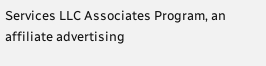Services LLC Associates Program, an affiliate advertising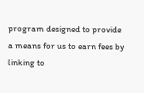program designed to provide a means for us to earn fees by linking to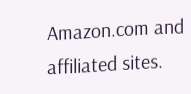Amazon.com and affiliated sites.